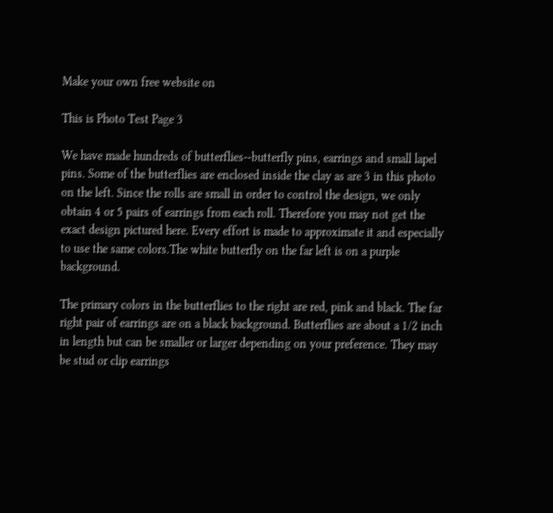Make your own free website on

This is Photo Test Page 3

We have made hundreds of butterflies--butterfly pins, earrings and small lapel pins. Some of the butterflies are enclosed inside the clay as are 3 in this photo on the left. Since the rolls are small in order to control the design, we only obtain 4 or 5 pairs of earrings from each roll. Therefore you may not get the exact design pictured here. Every effort is made to approximate it and especially to use the same colors.The white butterfly on the far left is on a purple background.

The primary colors in the butterflies to the right are red, pink and black. The far right pair of earrings are on a black background. Butterflies are about a 1/2 inch in length but can be smaller or larger depending on your preference. They may be stud or clip earrings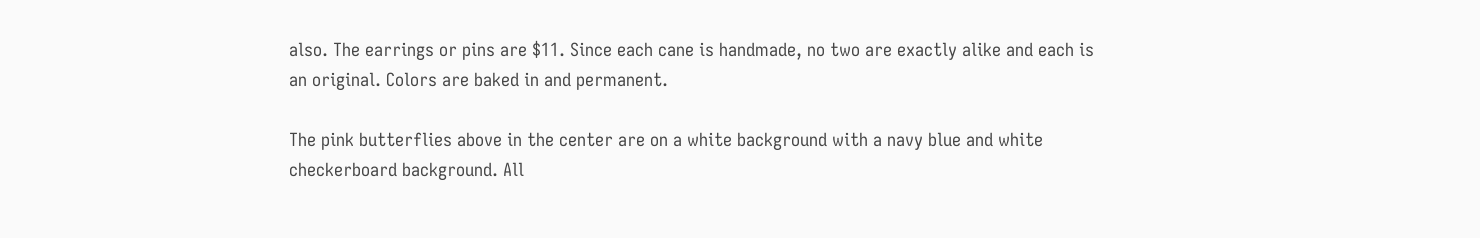also. The earrings or pins are $11. Since each cane is handmade, no two are exactly alike and each is an original. Colors are baked in and permanent.

The pink butterflies above in the center are on a white background with a navy blue and white checkerboard background. All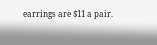earrings are $11 a pair.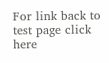For link back to test page click here